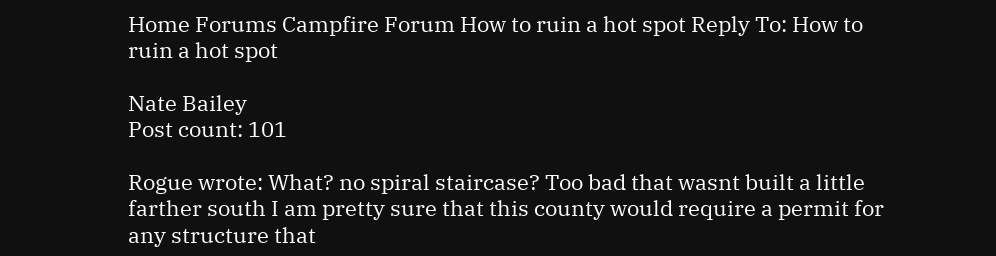Home Forums Campfire Forum How to ruin a hot spot Reply To: How to ruin a hot spot

Nate Bailey
Post count: 101

Rogue wrote: What? no spiral staircase? Too bad that wasnt built a little farther south I am pretty sure that this county would require a permit for any structure that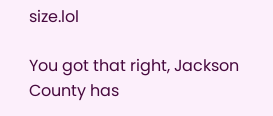size.lol

You got that right, Jackson County has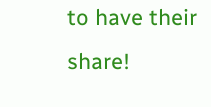to have their share!